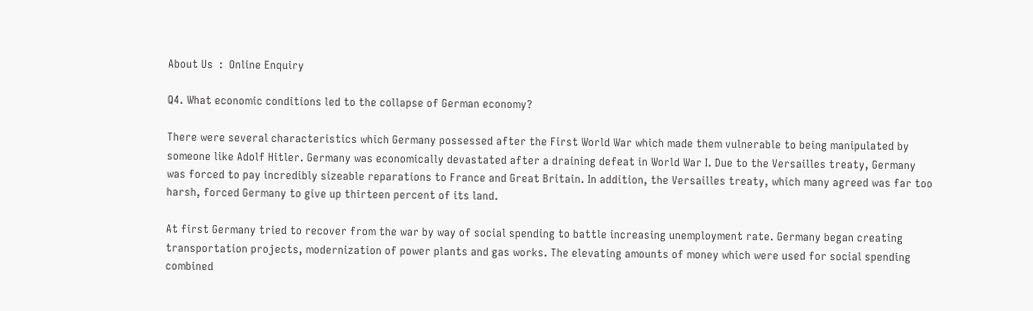About Us  :  Online Enquiry

Q4. What economic conditions led to the collapse of German economy?

There were several characteristics which Germany possessed after the First World War which made them vulnerable to being manipulated by someone like Adolf Hitler. Germany was economically devastated after a draining defeat in World War I. Due to the Versailles treaty, Germany was forced to pay incredibly sizeable reparations to France and Great Britain. In addition, the Versailles treaty, which many agreed was far too harsh, forced Germany to give up thirteen percent of its land.

At first Germany tried to recover from the war by way of social spending to battle increasing unemployment rate. Germany began creating transportation projects, modernization of power plants and gas works. The elevating amounts of money which were used for social spending combined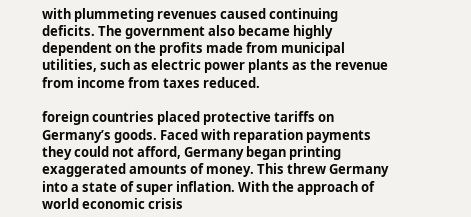with plummeting revenues caused continuing deficits. The government also became highly dependent on the profits made from municipal utilities, such as electric power plants as the revenue from income from taxes reduced.

foreign countries placed protective tariffs on Germany’s goods. Faced with reparation payments they could not afford, Germany began printing exaggerated amounts of money. This threw Germany into a state of super inflation. With the approach of world economic crisis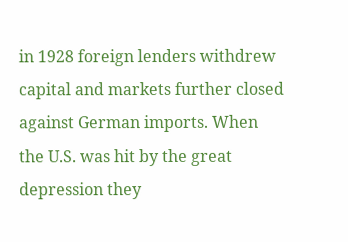in 1928 foreign lenders withdrew capital and markets further closed against German imports. When the U.S. was hit by the great depression they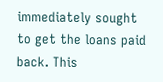immediately sought to get the loans paid back. This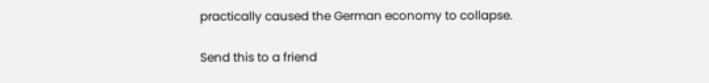practically caused the German economy to collapse.

Send this to a friend